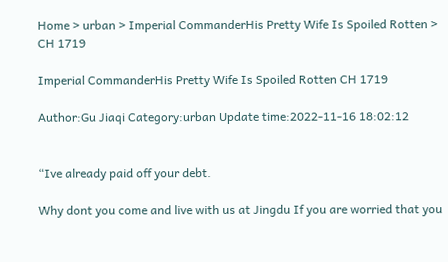Home > urban > Imperial CommanderHis Pretty Wife Is Spoiled Rotten > CH 1719

Imperial CommanderHis Pretty Wife Is Spoiled Rotten CH 1719

Author:Gu Jiaqi Category:urban Update time:2022-11-16 18:02:12


“Ive already paid off your debt.

Why dont you come and live with us at Jingdu If you are worried that you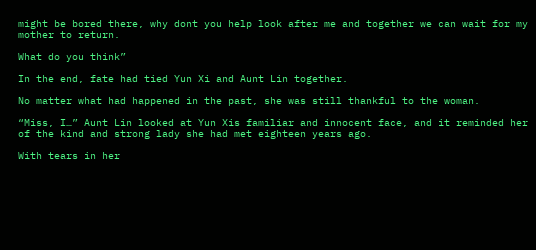might be bored there, why dont you help look after me and together we can wait for my mother to return.

What do you think”

In the end, fate had tied Yun Xi and Aunt Lin together.

No matter what had happened in the past, she was still thankful to the woman.

“Miss, I…” Aunt Lin looked at Yun Xis familiar and innocent face, and it reminded her of the kind and strong lady she had met eighteen years ago.

With tears in her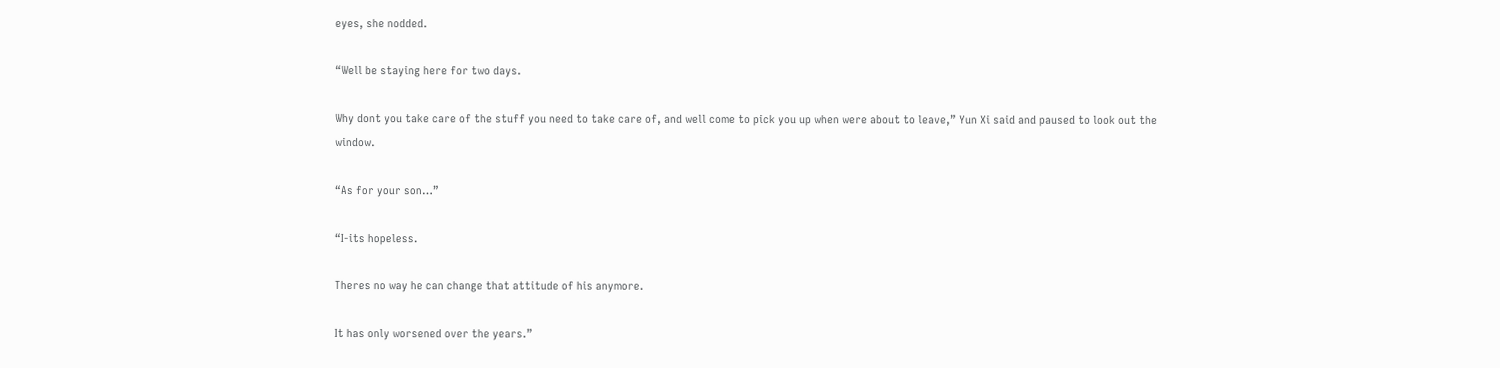eyes, she nodded.

“Well be staying here for two days.

Why dont you take care of the stuff you need to take care of, and well come to pick you up when were about to leave,” Yun Xi said and paused to look out the window.

“As for your son…”

“I-its hopeless.

Theres no way he can change that attitude of his anymore.

It has only worsened over the years.”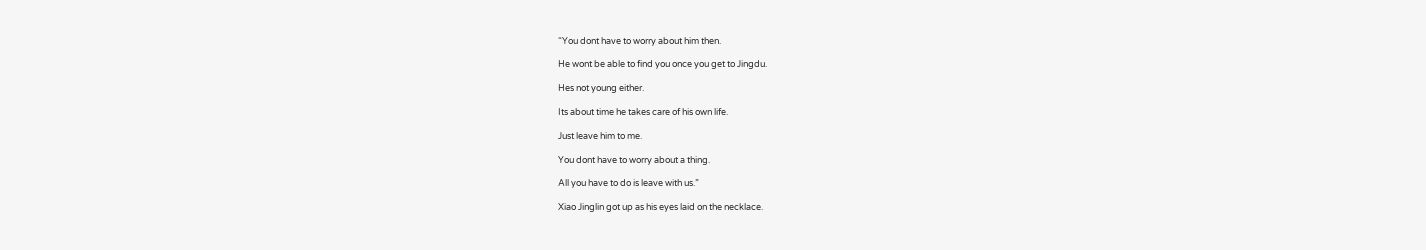“You dont have to worry about him then.

He wont be able to find you once you get to Jingdu.

Hes not young either.

Its about time he takes care of his own life.

Just leave him to me.

You dont have to worry about a thing.

All you have to do is leave with us.”

Xiao Jinglin got up as his eyes laid on the necklace.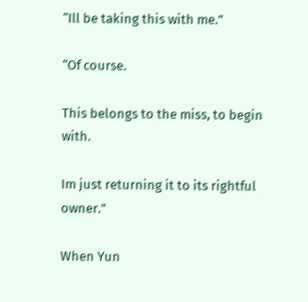“Ill be taking this with me.”

“Of course.

This belongs to the miss, to begin with.

Im just returning it to its rightful owner.”

When Yun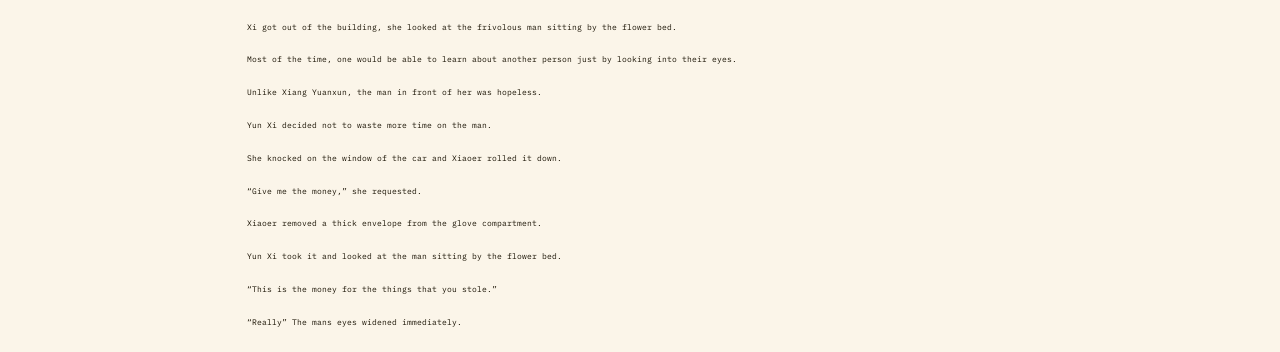Xi got out of the building, she looked at the frivolous man sitting by the flower bed.

Most of the time, one would be able to learn about another person just by looking into their eyes.

Unlike Xiang Yuanxun, the man in front of her was hopeless.

Yun Xi decided not to waste more time on the man.

She knocked on the window of the car and Xiaoer rolled it down.

“Give me the money,” she requested.

Xiaoer removed a thick envelope from the glove compartment.

Yun Xi took it and looked at the man sitting by the flower bed.

“This is the money for the things that you stole.”

“Really” The mans eyes widened immediately.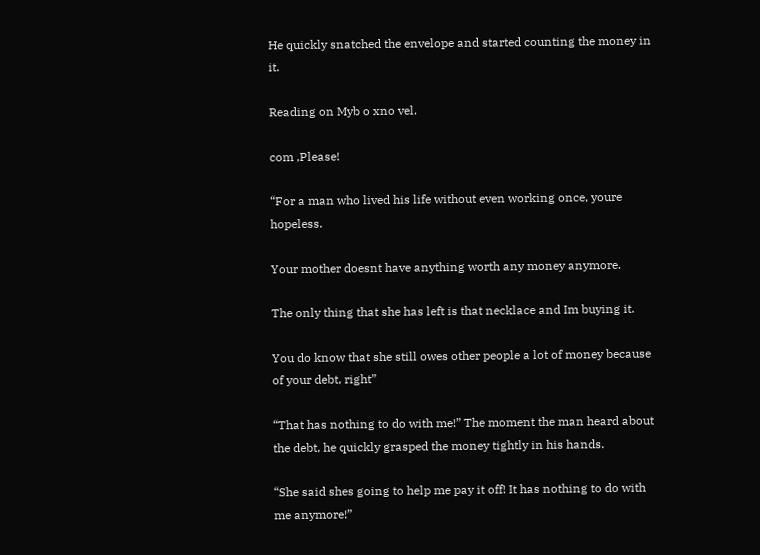He quickly snatched the envelope and started counting the money in it.

Reading on Myb o xno vel.

com ,Please!

“For a man who lived his life without even working once, youre hopeless.

Your mother doesnt have anything worth any money anymore.

The only thing that she has left is that necklace and Im buying it.

You do know that she still owes other people a lot of money because of your debt, right”

“That has nothing to do with me!” The moment the man heard about the debt, he quickly grasped the money tightly in his hands.

“She said shes going to help me pay it off! It has nothing to do with me anymore!”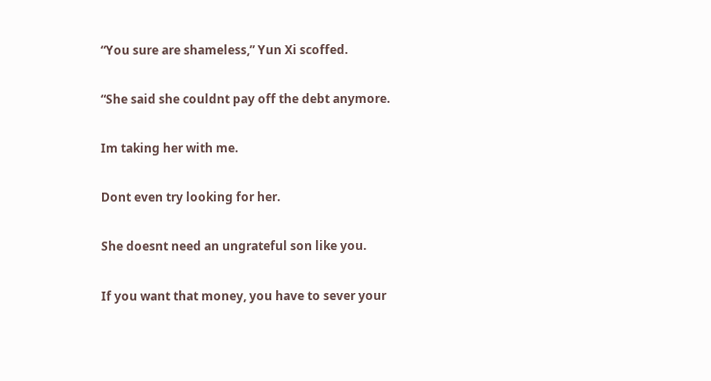“You sure are shameless,” Yun Xi scoffed.

“She said she couldnt pay off the debt anymore.

Im taking her with me.

Dont even try looking for her.

She doesnt need an ungrateful son like you.

If you want that money, you have to sever your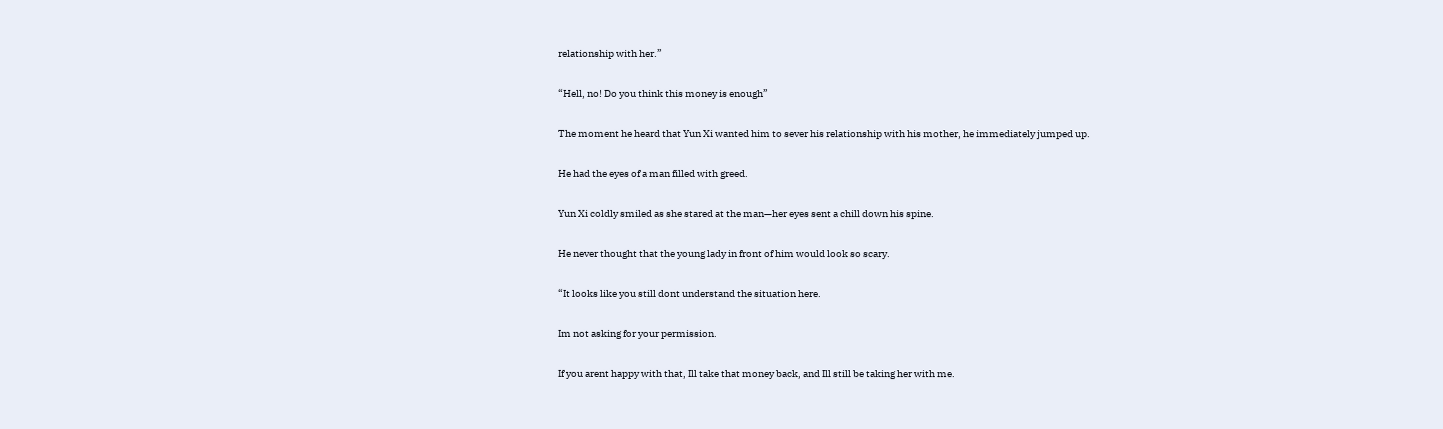relationship with her.”

“Hell, no! Do you think this money is enough”

The moment he heard that Yun Xi wanted him to sever his relationship with his mother, he immediately jumped up.

He had the eyes of a man filled with greed.

Yun Xi coldly smiled as she stared at the man—her eyes sent a chill down his spine.

He never thought that the young lady in front of him would look so scary.

“It looks like you still dont understand the situation here.

Im not asking for your permission.

If you arent happy with that, Ill take that money back, and Ill still be taking her with me.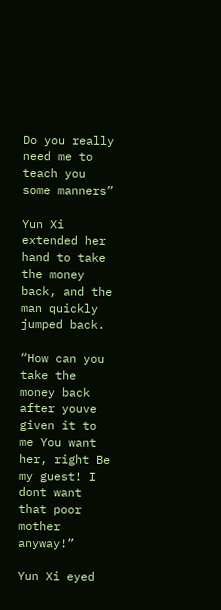Do you really need me to teach you some manners”

Yun Xi extended her hand to take the money back, and the man quickly jumped back.

“How can you take the money back after youve given it to me You want her, right Be my guest! I dont want that poor mother anyway!”

Yun Xi eyed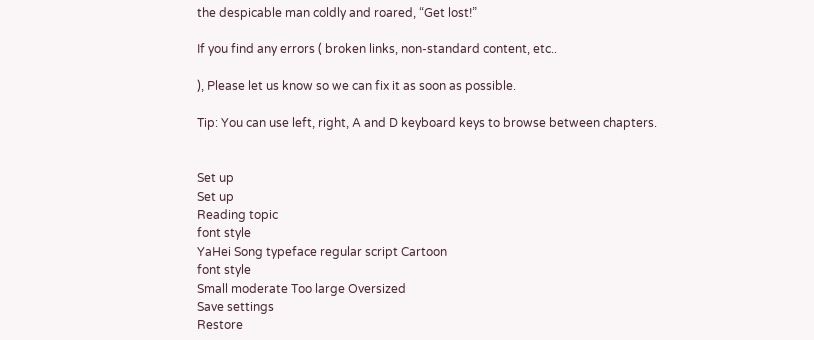the despicable man coldly and roared, “Get lost!”

If you find any errors ( broken links, non-standard content, etc..

), Please let us know so we can fix it as soon as possible.

Tip: You can use left, right, A and D keyboard keys to browse between chapters.


Set up
Set up
Reading topic
font style
YaHei Song typeface regular script Cartoon
font style
Small moderate Too large Oversized
Save settings
Restore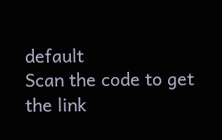default
Scan the code to get the link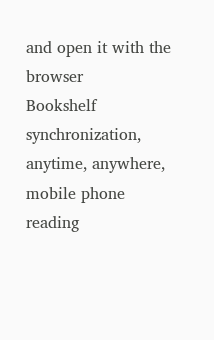and open it with the browser
Bookshelf synchronization, anytime, anywhere, mobile phone reading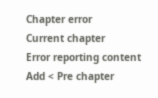Chapter error
Current chapter
Error reporting content
Add < Pre chapter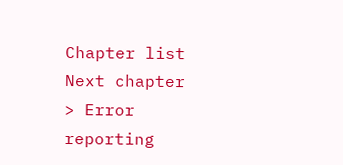Chapter list Next chapter > Error reporting